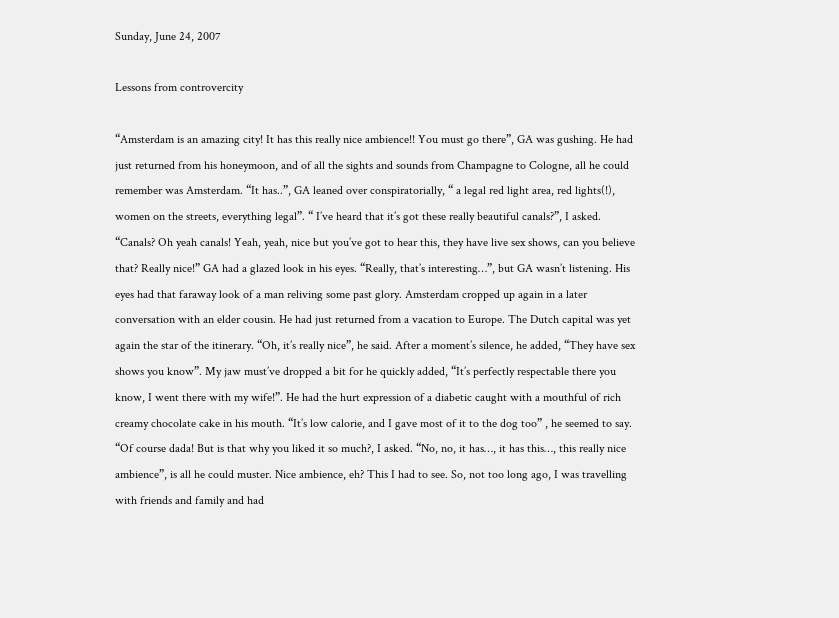Sunday, June 24, 2007

Lessons from controvercity

“Amsterdam is an amazing city! It has this really nice ambience!! You must go there”, GA was gushing. He had just returned from his honeymoon, and of all the sights and sounds from Champagne to Cologne, all he could remember was Amsterdam. “It has..”, GA leaned over conspiratorially, “ a legal red light area, red lights(!), women on the streets, everything legal”. “ I’ve heard that it’s got these really beautiful canals?”, I asked. “Canals? Oh yeah canals! Yeah, yeah, nice but you’ve got to hear this, they have live sex shows, can you believe that? Really nice!” GA had a glazed look in his eyes. “Really, that’s interesting…”, but GA wasn’t listening. His eyes had that faraway look of a man reliving some past glory. Amsterdam cropped up again in a later conversation with an elder cousin. He had just returned from a vacation to Europe. The Dutch capital was yet again the star of the itinerary. “Oh, it’s really nice”, he said. After a moment’s silence, he added, “They have sex shows you know”. My jaw must’ve dropped a bit for he quickly added, “It’s perfectly respectable there you know, I went there with my wife!”. He had the hurt expression of a diabetic caught with a mouthful of rich creamy chocolate cake in his mouth. “It’s low calorie, and I gave most of it to the dog too” , he seemed to say. “Of course dada! But is that why you liked it so much?, I asked. “No, no, it has…, it has this…, this really nice ambience”, is all he could muster. Nice ambience, eh? This I had to see. So, not too long ago, I was travelling with friends and family and had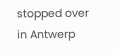stopped over in Antwerp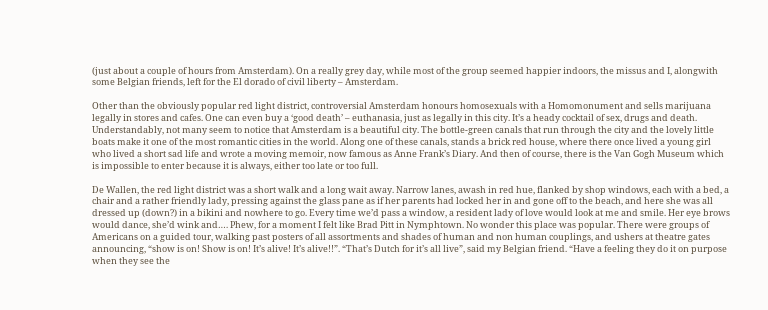(just about a couple of hours from Amsterdam). On a really grey day, while most of the group seemed happier indoors, the missus and I, alongwith some Belgian friends, left for the El dorado of civil liberty – Amsterdam.

Other than the obviously popular red light district, controversial Amsterdam honours homosexuals with a Homomonument and sells marijuana legally in stores and cafes. One can even buy a ‘good death’ – euthanasia, just as legally in this city. It’s a heady cocktail of sex, drugs and death. Understandably, not many seem to notice that Amsterdam is a beautiful city. The bottle-green canals that run through the city and the lovely little boats make it one of the most romantic cities in the world. Along one of these canals, stands a brick red house, where there once lived a young girl who lived a short sad life and wrote a moving memoir, now famous as Anne Frank’s Diary. And then of course, there is the Van Gogh Museum which is impossible to enter because it is always, either too late or too full.

De Wallen, the red light district was a short walk and a long wait away. Narrow lanes, awash in red hue, flanked by shop windows, each with a bed, a chair and a rather friendly lady, pressing against the glass pane as if her parents had locked her in and gone off to the beach, and here she was all dressed up (down?) in a bikini and nowhere to go. Every time we’d pass a window, a resident lady of love would look at me and smile. Her eye brows would dance, she’d wink and…. Phew, for a moment I felt like Brad Pitt in Nymphtown. No wonder this place was popular. There were groups of Americans on a guided tour, walking past posters of all assortments and shades of human and non human couplings, and ushers at theatre gates announcing, “show is on! Show is on! It’s alive! It’s alive!!”. “That’s Dutch for it’s all live”, said my Belgian friend. “Have a feeling they do it on purpose when they see the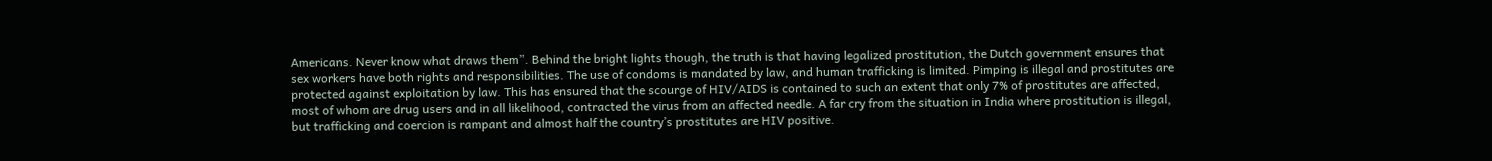Americans. Never know what draws them”. Behind the bright lights though, the truth is that having legalized prostitution, the Dutch government ensures that sex workers have both rights and responsibilities. The use of condoms is mandated by law, and human trafficking is limited. Pimping is illegal and prostitutes are protected against exploitation by law. This has ensured that the scourge of HIV/AIDS is contained to such an extent that only 7% of prostitutes are affected, most of whom are drug users and in all likelihood, contracted the virus from an affected needle. A far cry from the situation in India where prostitution is illegal, but trafficking and coercion is rampant and almost half the country’s prostitutes are HIV positive.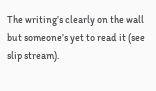The writing’s clearly on the wall but someone’s yet to read it (see slip stream).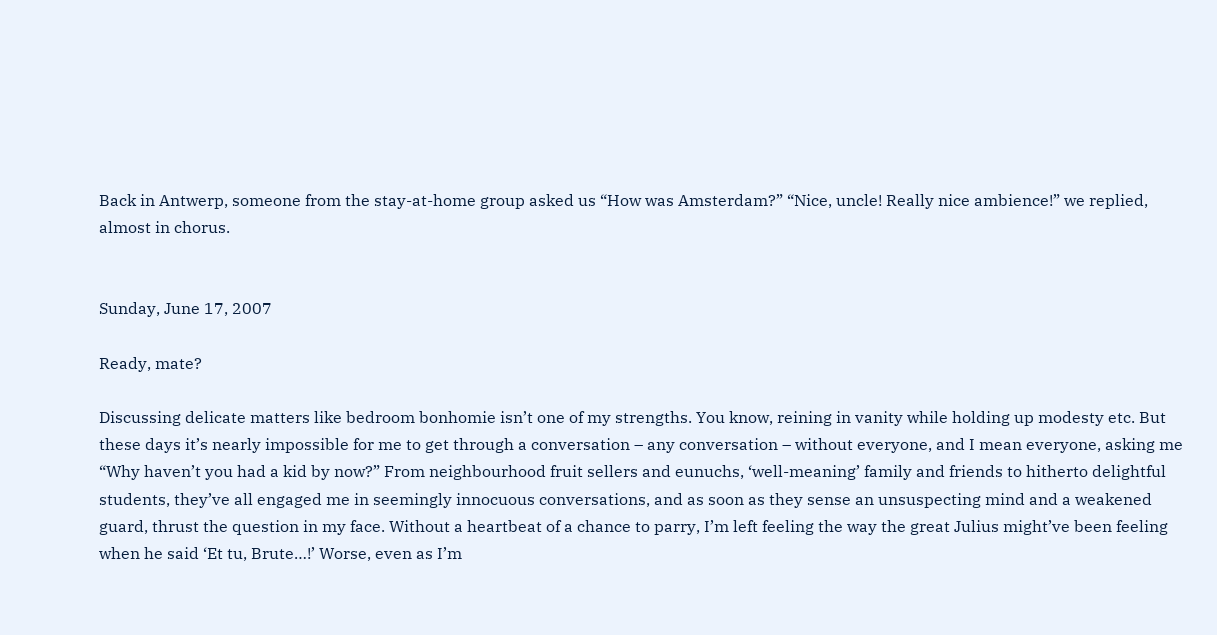Back in Antwerp, someone from the stay-at-home group asked us “How was Amsterdam?” “Nice, uncle! Really nice ambience!” we replied, almost in chorus.


Sunday, June 17, 2007

Ready, mate?

Discussing delicate matters like bedroom bonhomie isn’t one of my strengths. You know, reining in vanity while holding up modesty etc. But these days it’s nearly impossible for me to get through a conversation – any conversation – without everyone, and I mean everyone, asking me “Why haven’t you had a kid by now?” From neighbourhood fruit sellers and eunuchs, ‘well-meaning’ family and friends to hitherto delightful students, they’ve all engaged me in seemingly innocuous conversations, and as soon as they sense an unsuspecting mind and a weakened guard, thrust the question in my face. Without a heartbeat of a chance to parry, I’m left feeling the way the great Julius might’ve been feeling when he said ‘Et tu, Brute…!’ Worse, even as I’m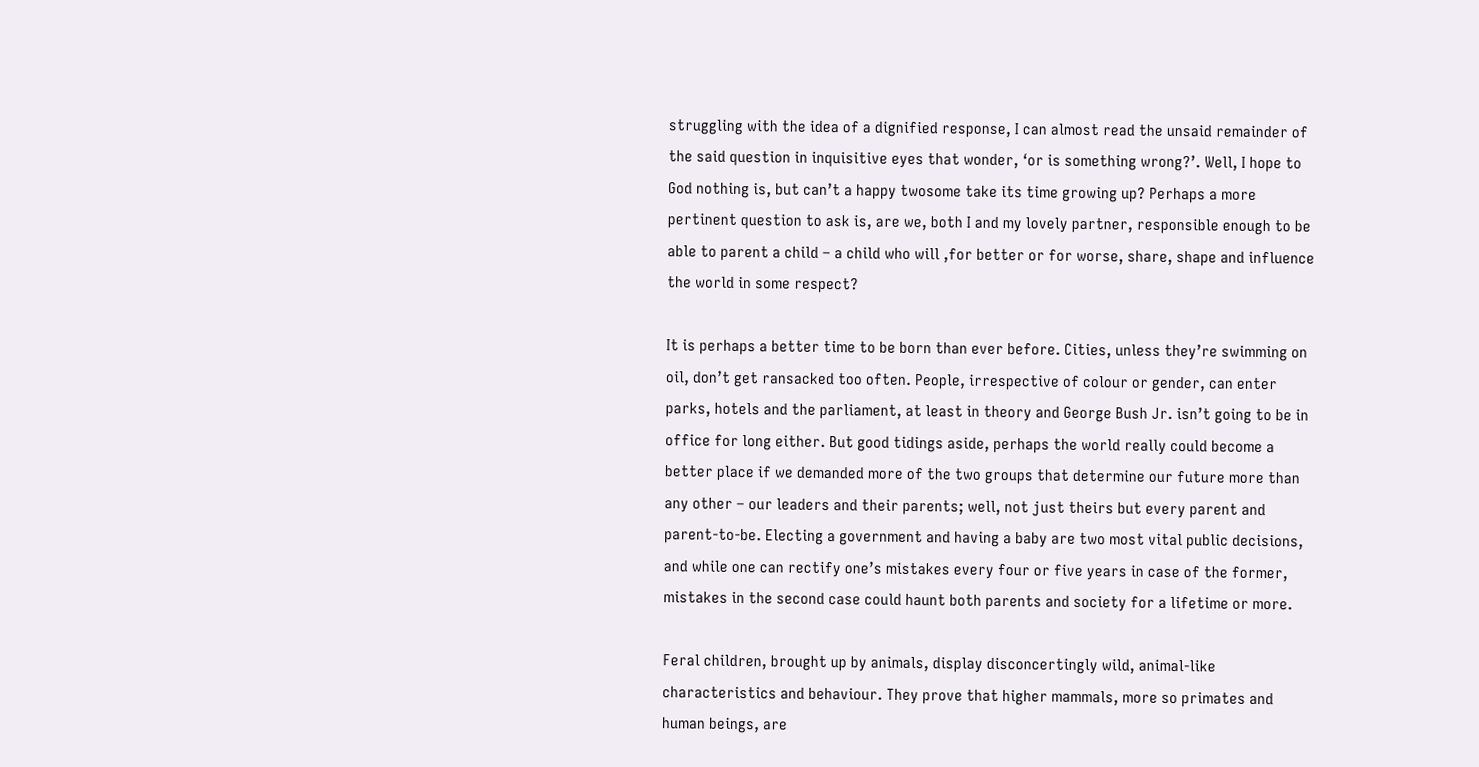struggling with the idea of a dignified response, I can almost read the unsaid remainder of the said question in inquisitive eyes that wonder, ‘or is something wrong?’. Well, I hope to God nothing is, but can’t a happy twosome take its time growing up? Perhaps a more pertinent question to ask is, are we, both I and my lovely partner, responsible enough to be able to parent a child – a child who will ,for better or for worse, share, shape and influence the world in some respect?

It is perhaps a better time to be born than ever before. Cities, unless they’re swimming on oil, don’t get ransacked too often. People, irrespective of colour or gender, can enter parks, hotels and the parliament, at least in theory and George Bush Jr. isn’t going to be in office for long either. But good tidings aside, perhaps the world really could become a better place if we demanded more of the two groups that determine our future more than any other – our leaders and their parents; well, not just theirs but every parent and parent-to-be. Electing a government and having a baby are two most vital public decisions, and while one can rectify one’s mistakes every four or five years in case of the former, mistakes in the second case could haunt both parents and society for a lifetime or more.

Feral children, brought up by animals, display disconcertingly wild, animal-like characteristics and behaviour. They prove that higher mammals, more so primates and human beings, are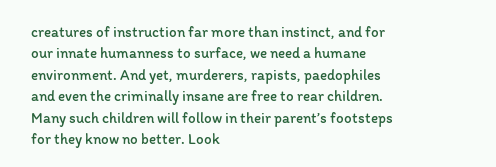creatures of instruction far more than instinct, and for our innate humanness to surface, we need a humane environment. And yet, murderers, rapists, paedophiles and even the criminally insane are free to rear children. Many such children will follow in their parent’s footsteps for they know no better. Look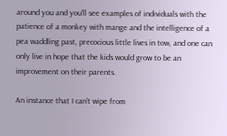around you and you’ll see examples of individuals with the patience of a monkey with mange and the intelligence of a pea waddling past, precocious little lives in tow, and one can only live in hope that the kids would grow to be an improvement on their parents.

An instance that I can’t wipe from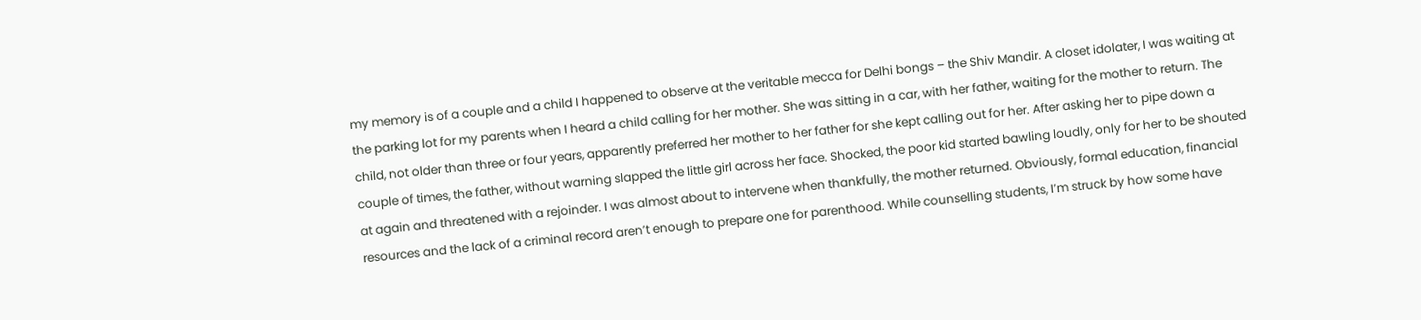my memory is of a couple and a child I happened to observe at the veritable mecca for Delhi bongs – the Shiv Mandir. A closet idolater, I was waiting at the parking lot for my parents when I heard a child calling for her mother. She was sitting in a car, with her father, waiting for the mother to return. The child, not older than three or four years, apparently preferred her mother to her father for she kept calling out for her. After asking her to pipe down a couple of times, the father, without warning slapped the little girl across her face. Shocked, the poor kid started bawling loudly, only for her to be shouted at again and threatened with a rejoinder. I was almost about to intervene when thankfully, the mother returned. Obviously, formal education, financial resources and the lack of a criminal record aren’t enough to prepare one for parenthood. While counselling students, I’m struck by how some have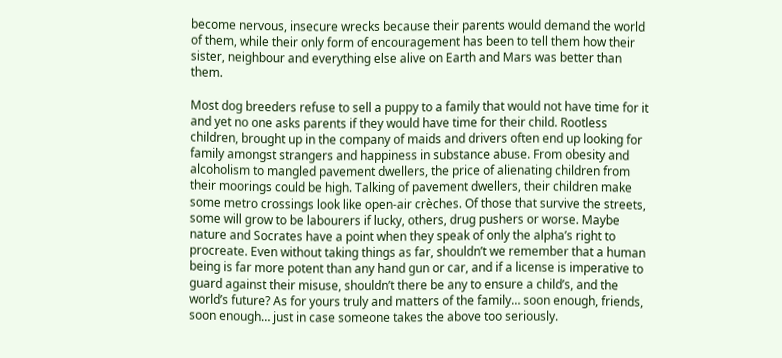become nervous, insecure wrecks because their parents would demand the world of them, while their only form of encouragement has been to tell them how their sister, neighbour and everything else alive on Earth and Mars was better than them.

Most dog breeders refuse to sell a puppy to a family that would not have time for it and yet no one asks parents if they would have time for their child. Rootless children, brought up in the company of maids and drivers often end up looking for family amongst strangers and happiness in substance abuse. From obesity and alcoholism to mangled pavement dwellers, the price of alienating children from their moorings could be high. Talking of pavement dwellers, their children make some metro crossings look like open-air crèches. Of those that survive the streets, some will grow to be labourers if lucky, others, drug pushers or worse. Maybe nature and Socrates have a point when they speak of only the alpha’s right to procreate. Even without taking things as far, shouldn’t we remember that a human being is far more potent than any hand gun or car, and if a license is imperative to guard against their misuse, shouldn’t there be any to ensure a child’s, and the world’s future? As for yours truly and matters of the family… soon enough, friends, soon enough… just in case someone takes the above too seriously.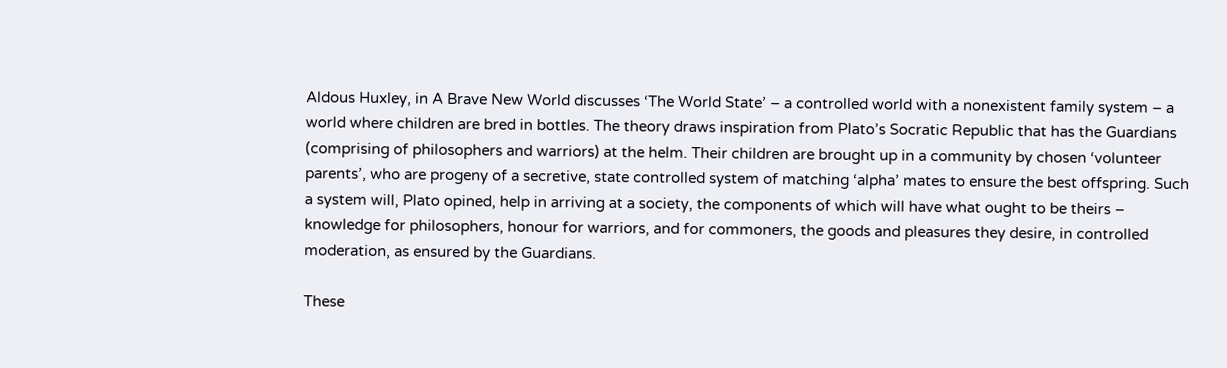Aldous Huxley, in A Brave New World discusses ‘The World State’ – a controlled world with a nonexistent family system – a world where children are bred in bottles. The theory draws inspiration from Plato’s Socratic Republic that has the Guardians (comprising of philosophers and warriors) at the helm. Their children are brought up in a community by chosen ‘volunteer parents’, who are progeny of a secretive, state controlled system of matching ‘alpha’ mates to ensure the best offspring. Such a system will, Plato opined, help in arriving at a society, the components of which will have what ought to be theirs – knowledge for philosophers, honour for warriors, and for commoners, the goods and pleasures they desire, in controlled moderation, as ensured by the Guardians.

These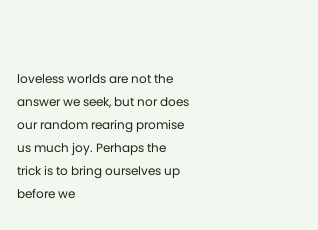loveless worlds are not the answer we seek, but nor does our random rearing promise us much joy. Perhaps the trick is to bring ourselves up before we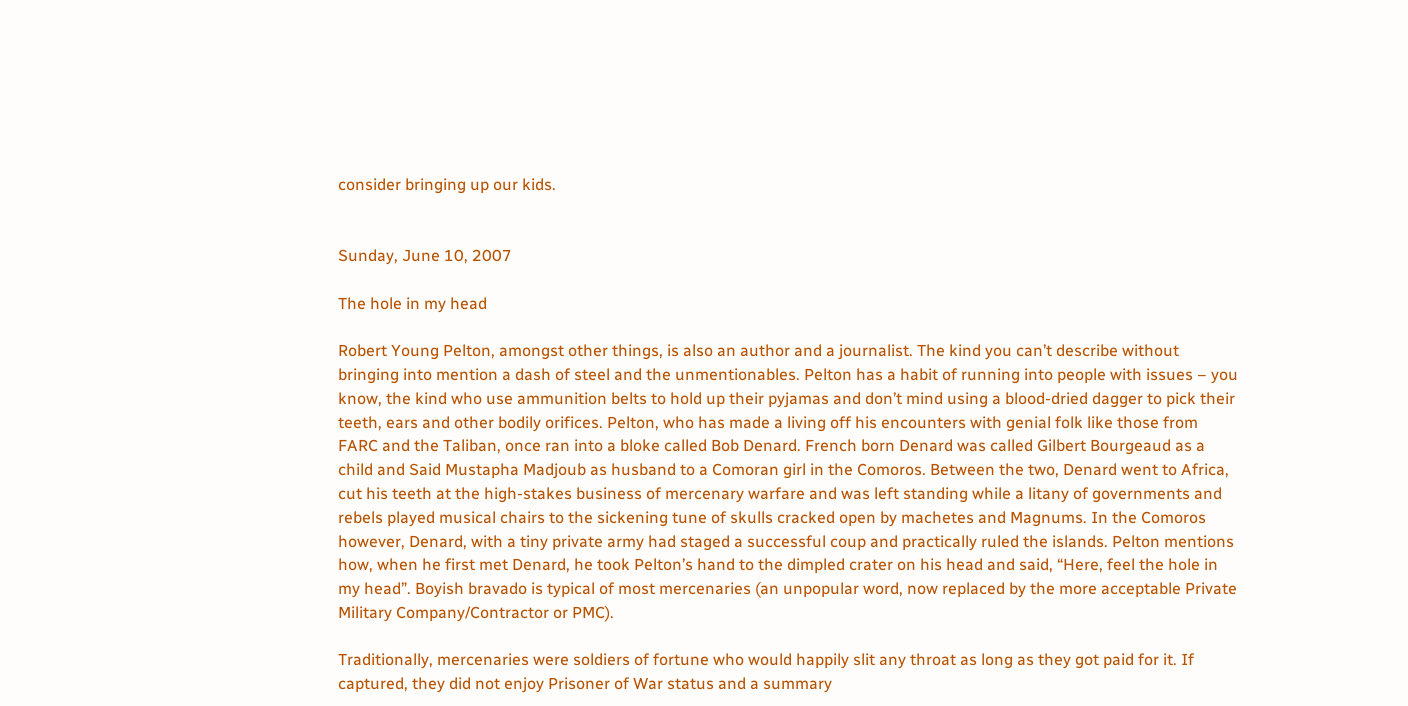consider bringing up our kids.


Sunday, June 10, 2007

The hole in my head

Robert Young Pelton, amongst other things, is also an author and a journalist. The kind you can’t describe without bringing into mention a dash of steel and the unmentionables. Pelton has a habit of running into people with issues – you know, the kind who use ammunition belts to hold up their pyjamas and don’t mind using a blood-dried dagger to pick their teeth, ears and other bodily orifices. Pelton, who has made a living off his encounters with genial folk like those from FARC and the Taliban, once ran into a bloke called Bob Denard. French born Denard was called Gilbert Bourgeaud as a child and Said Mustapha Madjoub as husband to a Comoran girl in the Comoros. Between the two, Denard went to Africa, cut his teeth at the high-stakes business of mercenary warfare and was left standing while a litany of governments and rebels played musical chairs to the sickening tune of skulls cracked open by machetes and Magnums. In the Comoros however, Denard, with a tiny private army had staged a successful coup and practically ruled the islands. Pelton mentions how, when he first met Denard, he took Pelton’s hand to the dimpled crater on his head and said, “Here, feel the hole in my head”. Boyish bravado is typical of most mercenaries (an unpopular word, now replaced by the more acceptable Private Military Company/Contractor or PMC).

Traditionally, mercenaries were soldiers of fortune who would happily slit any throat as long as they got paid for it. If captured, they did not enjoy Prisoner of War status and a summary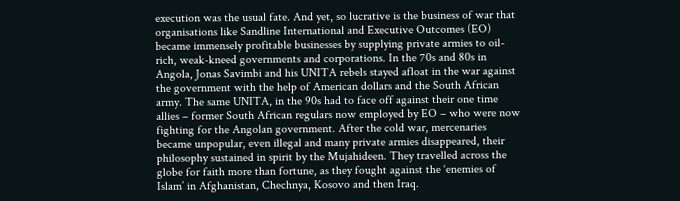execution was the usual fate. And yet, so lucrative is the business of war that organisations like Sandline International and Executive Outcomes (EO) became immensely profitable businesses by supplying private armies to oil-rich, weak-kneed governments and corporations. In the 70s and 80s in Angola, Jonas Savimbi and his UNITA rebels stayed afloat in the war against the government with the help of American dollars and the South African army. The same UNITA, in the 90s had to face off against their one time allies – former South African regulars now employed by EO – who were now fighting for the Angolan government. After the cold war, mercenaries became unpopular, even illegal and many private armies disappeared, their philosophy sustained in spirit by the Mujahideen. They travelled across the globe for faith more than fortune, as they fought against the ‘enemies of Islam’ in Afghanistan, Chechnya, Kosovo and then Iraq.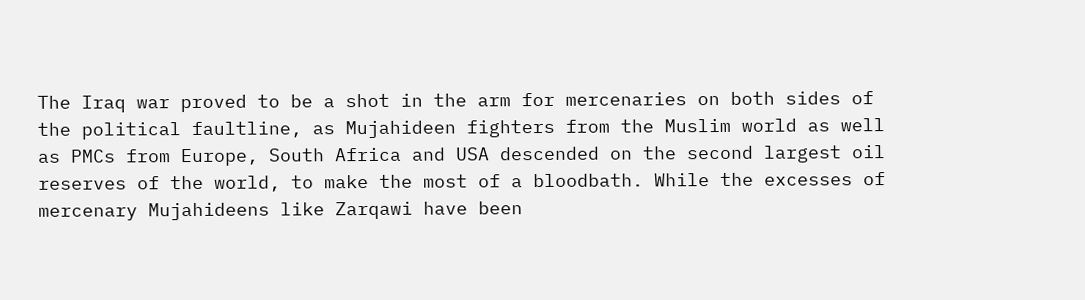The Iraq war proved to be a shot in the arm for mercenaries on both sides of the political faultline, as Mujahideen fighters from the Muslim world as well as PMCs from Europe, South Africa and USA descended on the second largest oil reserves of the world, to make the most of a bloodbath. While the excesses of mercenary Mujahideens like Zarqawi have been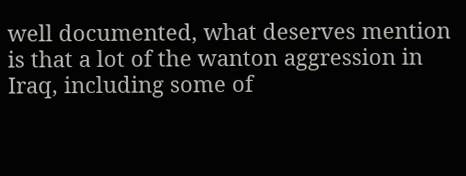well documented, what deserves mention is that a lot of the wanton aggression in Iraq, including some of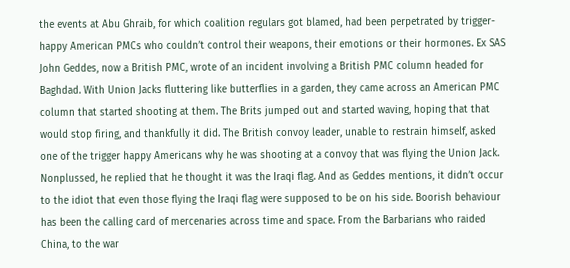the events at Abu Ghraib, for which coalition regulars got blamed, had been perpetrated by trigger-happy American PMCs who couldn’t control their weapons, their emotions or their hormones. Ex SAS John Geddes, now a British PMC, wrote of an incident involving a British PMC column headed for Baghdad. With Union Jacks fluttering like butterflies in a garden, they came across an American PMC column that started shooting at them. The Brits jumped out and started waving, hoping that that would stop firing, and thankfully it did. The British convoy leader, unable to restrain himself, asked one of the trigger happy Americans why he was shooting at a convoy that was flying the Union Jack. Nonplussed, he replied that he thought it was the Iraqi flag. And as Geddes mentions, it didn’t occur to the idiot that even those flying the Iraqi flag were supposed to be on his side. Boorish behaviour has been the calling card of mercenaries across time and space. From the Barbarians who raided China, to the war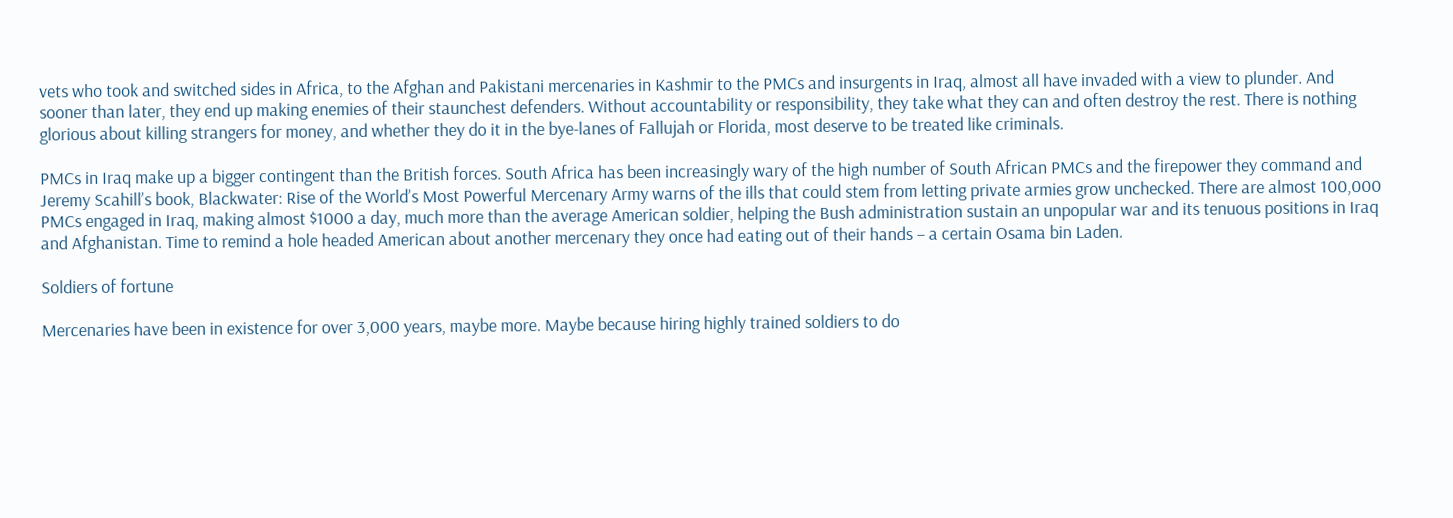vets who took and switched sides in Africa, to the Afghan and Pakistani mercenaries in Kashmir to the PMCs and insurgents in Iraq, almost all have invaded with a view to plunder. And sooner than later, they end up making enemies of their staunchest defenders. Without accountability or responsibility, they take what they can and often destroy the rest. There is nothing glorious about killing strangers for money, and whether they do it in the bye-lanes of Fallujah or Florida, most deserve to be treated like criminals.

PMCs in Iraq make up a bigger contingent than the British forces. South Africa has been increasingly wary of the high number of South African PMCs and the firepower they command and Jeremy Scahill’s book, Blackwater: Rise of the World’s Most Powerful Mercenary Army warns of the ills that could stem from letting private armies grow unchecked. There are almost 100,000 PMCs engaged in Iraq, making almost $1000 a day, much more than the average American soldier, helping the Bush administration sustain an unpopular war and its tenuous positions in Iraq and Afghanistan. Time to remind a hole headed American about another mercenary they once had eating out of their hands – a certain Osama bin Laden.

Soldiers of fortune

Mercenaries have been in existence for over 3,000 years, maybe more. Maybe because hiring highly trained soldiers to do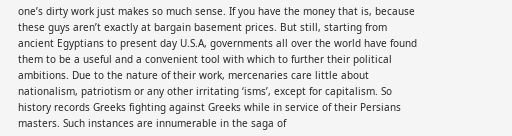one’s dirty work just makes so much sense. If you have the money that is, because these guys aren’t exactly at bargain basement prices. But still, starting from ancient Egyptians to present day U.S.A, governments all over the world have found them to be a useful and a convenient tool with which to further their political ambitions. Due to the nature of their work, mercenaries care little about nationalism, patriotism or any other irritating ‘isms’, except for capitalism. So history records Greeks fighting against Greeks while in service of their Persians masters. Such instances are innumerable in the saga of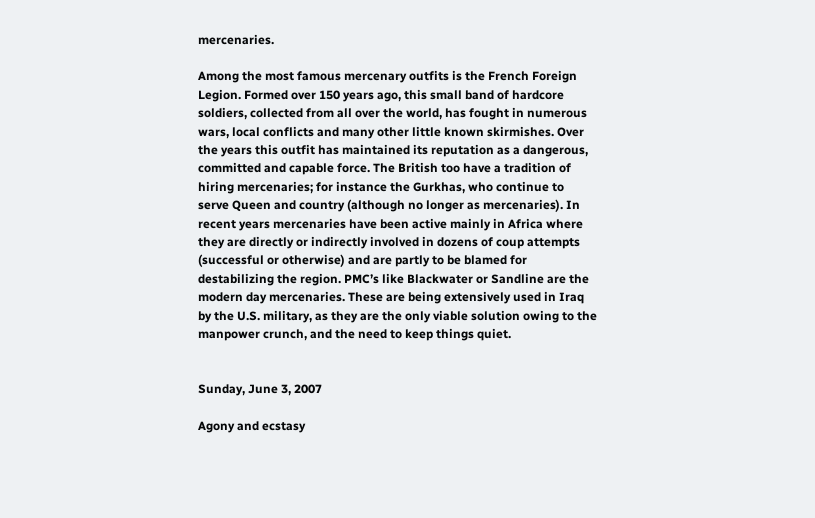mercenaries.

Among the most famous mercenary outfits is the French Foreign Legion. Formed over 150 years ago, this small band of hardcore soldiers, collected from all over the world, has fought in numerous wars, local conflicts and many other little known skirmishes. Over the years this outfit has maintained its reputation as a dangerous, committed and capable force. The British too have a tradition of hiring mercenaries; for instance the Gurkhas, who continue to serve Queen and country (although no longer as mercenaries). In recent years mercenaries have been active mainly in Africa where they are directly or indirectly involved in dozens of coup attempts (successful or otherwise) and are partly to be blamed for destabilizing the region. PMC’s like Blackwater or Sandline are the modern day mercenaries. These are being extensively used in Iraq by the U.S. military, as they are the only viable solution owing to the manpower crunch, and the need to keep things quiet.


Sunday, June 3, 2007

Agony and ecstasy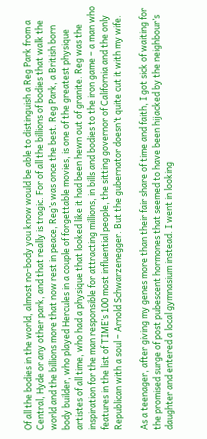Of all the bodies in the world, almost no-body you know would be able to distinguish a Reg Park from a Central, Hyde or any other park, and that really is tragic. For of all the billions of bodies that walk the world and the billions more that now rest in peace, Reg’s was once the best. Reg Park, a British born body builder, who played Hercules in a couple of forgettable movies, is one of the greatest physique artistes of all time, who had a physique that looked like it had been hewn out of granite. Reg was the inspiration for the man responsible for attracting millions, in bills and bodies to the iron game – a man who features in the list of TIME’s 100 most influential people, the sitting governor of California and the only Republican with a soul – Arnold Schwarzenegger. But the gubernator doesn’t quite cut it with my wife.

As a teenager, after giving my genes more than their fair share of time and faith, I got sick of waiting for the promised surge of post pubescent hormones that seemed to have been hijacked by the neighbour’s daughter and entered a local gymnasium instead. I went in looking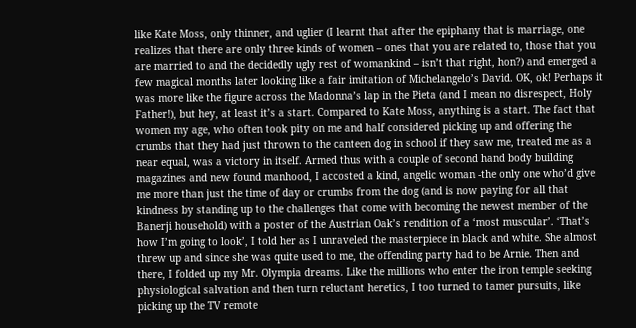like Kate Moss, only thinner, and uglier (I learnt that after the epiphany that is marriage, one realizes that there are only three kinds of women – ones that you are related to, those that you are married to and the decidedly ugly rest of womankind – isn’t that right, hon?) and emerged a few magical months later looking like a fair imitation of Michelangelo’s David. OK, ok! Perhaps it was more like the figure across the Madonna’s lap in the Pieta (and I mean no disrespect, Holy Father!), but hey, at least it’s a start. Compared to Kate Moss, anything is a start. The fact that women my age, who often took pity on me and half considered picking up and offering the crumbs that they had just thrown to the canteen dog in school if they saw me, treated me as a near equal, was a victory in itself. Armed thus with a couple of second hand body building magazines and new found manhood, I accosted a kind, angelic woman -the only one who’d give me more than just the time of day or crumbs from the dog (and is now paying for all that kindness by standing up to the challenges that come with becoming the newest member of the Banerji household) with a poster of the Austrian Oak’s rendition of a ‘most muscular’. ‘That’s how I’m going to look’, I told her as I unraveled the masterpiece in black and white. She almost threw up and since she was quite used to me, the offending party had to be Arnie. Then and there, I folded up my Mr. Olympia dreams. Like the millions who enter the iron temple seeking physiological salvation and then turn reluctant heretics, I too turned to tamer pursuits, like picking up the TV remote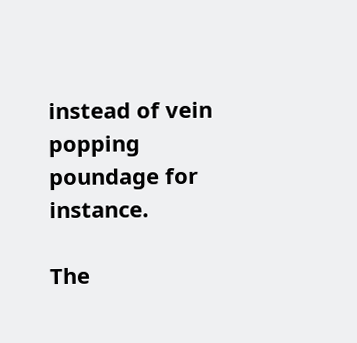instead of vein popping poundage for instance.

The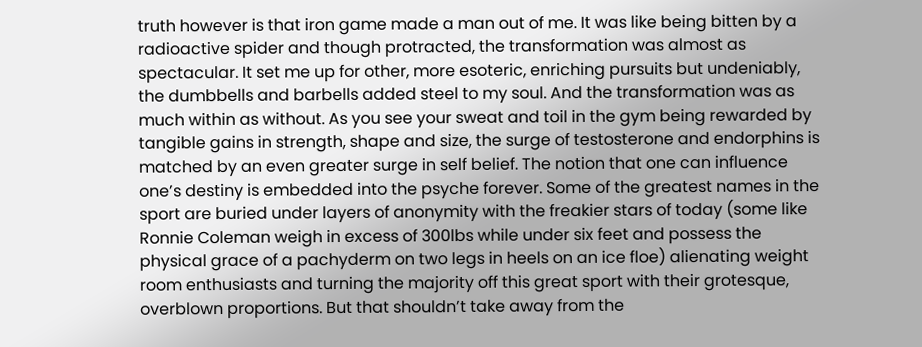truth however is that iron game made a man out of me. It was like being bitten by a radioactive spider and though protracted, the transformation was almost as spectacular. It set me up for other, more esoteric, enriching pursuits but undeniably, the dumbbells and barbells added steel to my soul. And the transformation was as much within as without. As you see your sweat and toil in the gym being rewarded by tangible gains in strength, shape and size, the surge of testosterone and endorphins is matched by an even greater surge in self belief. The notion that one can influence one’s destiny is embedded into the psyche forever. Some of the greatest names in the sport are buried under layers of anonymity with the freakier stars of today (some like Ronnie Coleman weigh in excess of 300lbs while under six feet and possess the physical grace of a pachyderm on two legs in heels on an ice floe) alienating weight room enthusiasts and turning the majority off this great sport with their grotesque, overblown proportions. But that shouldn’t take away from the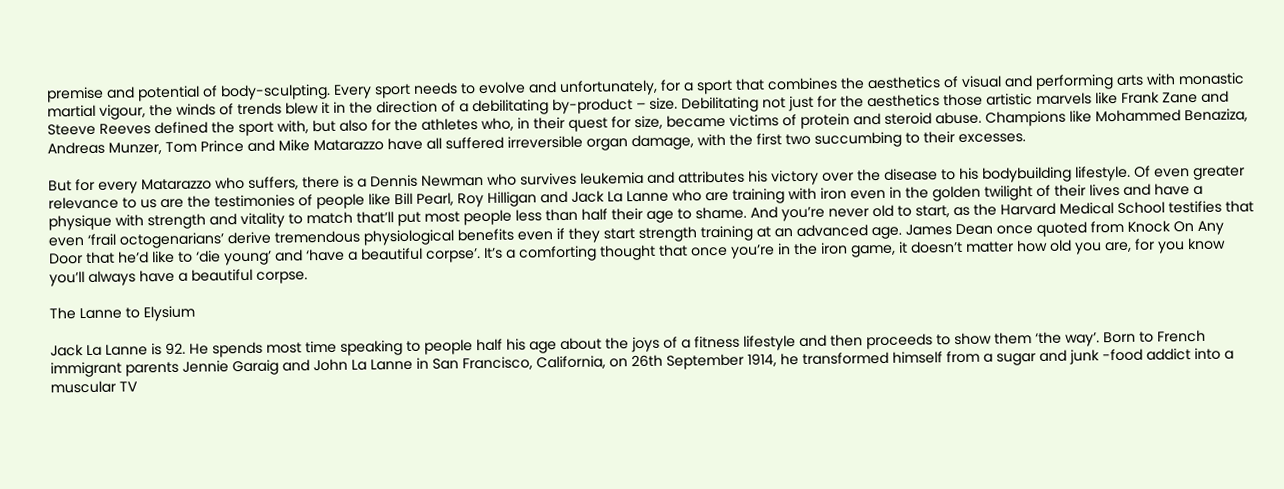premise and potential of body-sculpting. Every sport needs to evolve and unfortunately, for a sport that combines the aesthetics of visual and performing arts with monastic martial vigour, the winds of trends blew it in the direction of a debilitating by-product – size. Debilitating not just for the aesthetics those artistic marvels like Frank Zane and Steeve Reeves defined the sport with, but also for the athletes who, in their quest for size, became victims of protein and steroid abuse. Champions like Mohammed Benaziza, Andreas Munzer, Tom Prince and Mike Matarazzo have all suffered irreversible organ damage, with the first two succumbing to their excesses.

But for every Matarazzo who suffers, there is a Dennis Newman who survives leukemia and attributes his victory over the disease to his bodybuilding lifestyle. Of even greater relevance to us are the testimonies of people like Bill Pearl, Roy Hilligan and Jack La Lanne who are training with iron even in the golden twilight of their lives and have a physique with strength and vitality to match that’ll put most people less than half their age to shame. And you’re never old to start, as the Harvard Medical School testifies that even ‘frail octogenarians’ derive tremendous physiological benefits even if they start strength training at an advanced age. James Dean once quoted from Knock On Any Door that he’d like to ‘die young’ and ‘have a beautiful corpse’. It’s a comforting thought that once you’re in the iron game, it doesn’t matter how old you are, for you know you’ll always have a beautiful corpse.

The Lanne to Elysium

Jack La Lanne is 92. He spends most time speaking to people half his age about the joys of a fitness lifestyle and then proceeds to show them ‘the way’. Born to French immigrant parents Jennie Garaig and John La Lanne in San Francisco, California, on 26th September 1914, he transformed himself from a sugar and junk -food addict into a muscular TV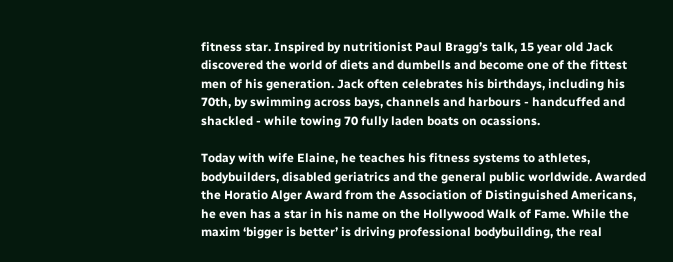fitness star. Inspired by nutritionist Paul Bragg’s talk, 15 year old Jack discovered the world of diets and dumbells and become one of the fittest men of his generation. Jack often celebrates his birthdays, including his 70th, by swimming across bays, channels and harbours - handcuffed and shackled - while towing 70 fully laden boats on ocassions.

Today with wife Elaine, he teaches his fitness systems to athletes, bodybuilders, disabled geriatrics and the general public worldwide. Awarded the Horatio Alger Award from the Association of Distinguished Americans, he even has a star in his name on the Hollywood Walk of Fame. While the maxim ‘bigger is better’ is driving professional bodybuilding, the real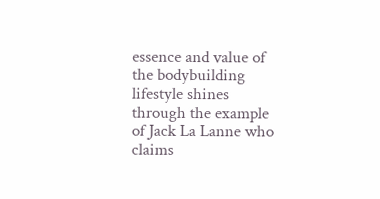essence and value of the bodybuilding lifestyle shines through the example of Jack La Lanne who claims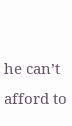he can’t afford to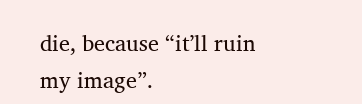die, because “it’ll ruin my image”.